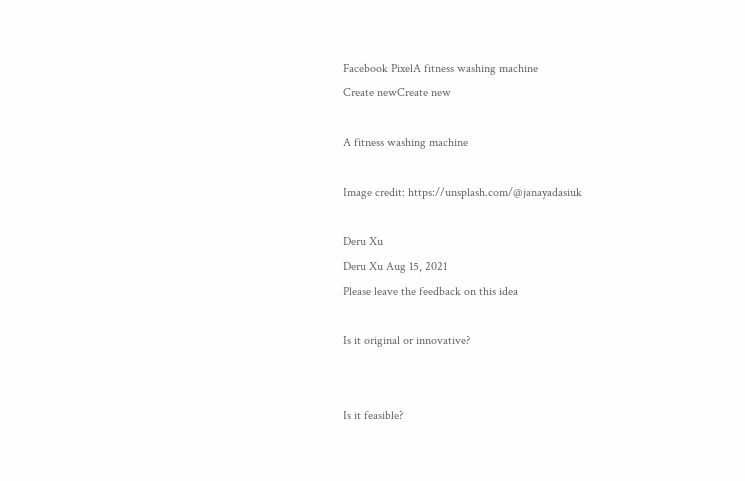Facebook PixelA fitness washing machine
Create newCreate new

A fitness washing machine

Image credit: https://unsplash.com/@janayadasiuk

Deru Xu
Deru Xu Aug 15, 2021
Please leave the feedback on this idea

Is it original or innovative?


Is it feasible?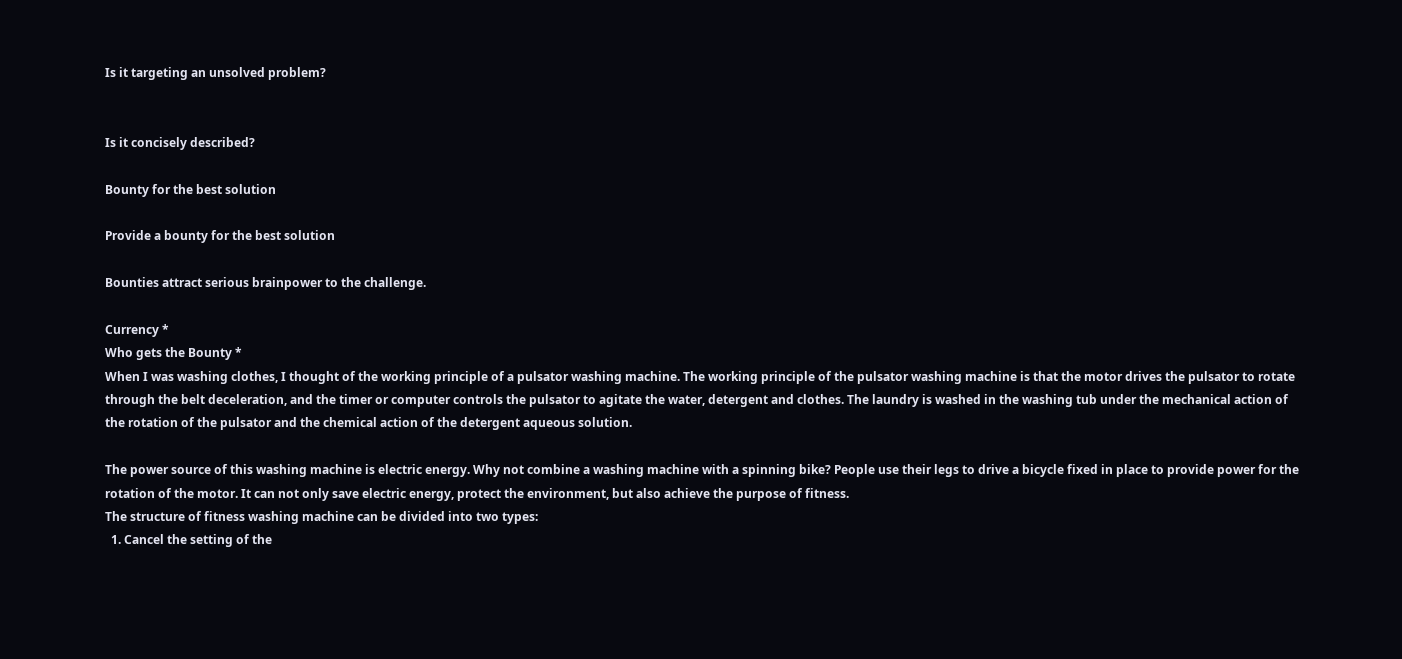Is it targeting an unsolved problem?


Is it concisely described?

Bounty for the best solution

Provide a bounty for the best solution

Bounties attract serious brainpower to the challenge.

Currency *
Who gets the Bounty *
When I was washing clothes, I thought of the working principle of a pulsator washing machine. The working principle of the pulsator washing machine is that the motor drives the pulsator to rotate through the belt deceleration, and the timer or computer controls the pulsator to agitate the water, detergent and clothes. The laundry is washed in the washing tub under the mechanical action of the rotation of the pulsator and the chemical action of the detergent aqueous solution.

The power source of this washing machine is electric energy. Why not combine a washing machine with a spinning bike? People use their legs to drive a bicycle fixed in place to provide power for the rotation of the motor. It can not only save electric energy, protect the environment, but also achieve the purpose of fitness.
The structure of fitness washing machine can be divided into two types:
  1. Cancel the setting of the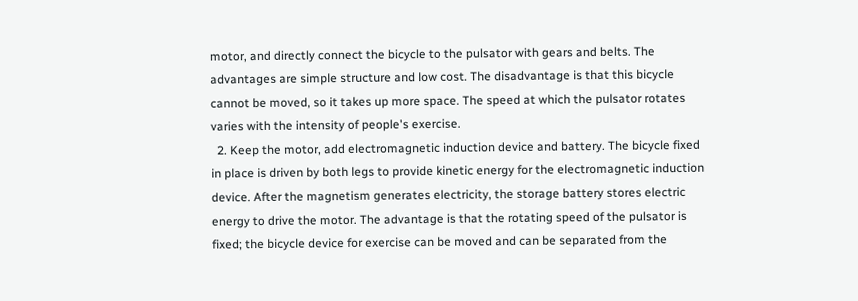motor, and directly connect the bicycle to the pulsator with gears and belts. The advantages are simple structure and low cost. The disadvantage is that this bicycle cannot be moved, so it takes up more space. The speed at which the pulsator rotates varies with the intensity of people's exercise.
  2. Keep the motor, add electromagnetic induction device and battery. The bicycle fixed in place is driven by both legs to provide kinetic energy for the electromagnetic induction device. After the magnetism generates electricity, the storage battery stores electric energy to drive the motor. The advantage is that the rotating speed of the pulsator is fixed; the bicycle device for exercise can be moved and can be separated from the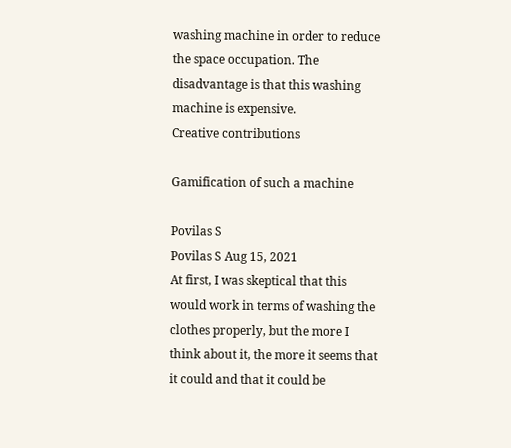washing machine in order to reduce the space occupation. The disadvantage is that this washing machine is expensive.
Creative contributions

Gamification of such a machine

Povilas S
Povilas S Aug 15, 2021
At first, I was skeptical that this would work in terms of washing the clothes properly, but the more I think about it, the more it seems that it could and that it could be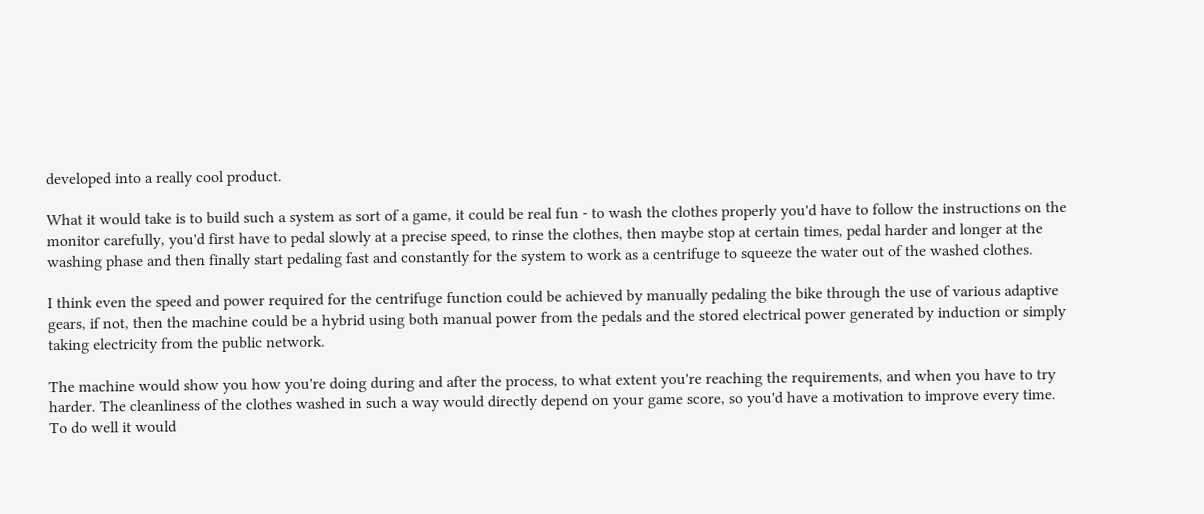developed into a really cool product.

What it would take is to build such a system as sort of a game, it could be real fun - to wash the clothes properly you'd have to follow the instructions on the monitor carefully, you'd first have to pedal slowly at a precise speed, to rinse the clothes, then maybe stop at certain times, pedal harder and longer at the washing phase and then finally start pedaling fast and constantly for the system to work as a centrifuge to squeeze the water out of the washed clothes.

I think even the speed and power required for the centrifuge function could be achieved by manually pedaling the bike through the use of various adaptive gears, if not, then the machine could be a hybrid using both manual power from the pedals and the stored electrical power generated by induction or simply taking electricity from the public network.

The machine would show you how you're doing during and after the process, to what extent you're reaching the requirements, and when you have to try harder. The cleanliness of the clothes washed in such a way would directly depend on your game score, so you'd have a motivation to improve every time. To do well it would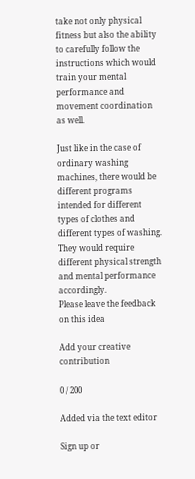take not only physical fitness but also the ability to carefully follow the instructions which would train your mental performance and movement coordination as well.

Just like in the case of ordinary washing machines, there would be different programs intended for different types of clothes and different types of washing. They would require different physical strength and mental performance accordingly.
Please leave the feedback on this idea

Add your creative contribution

0 / 200

Added via the text editor

Sign up or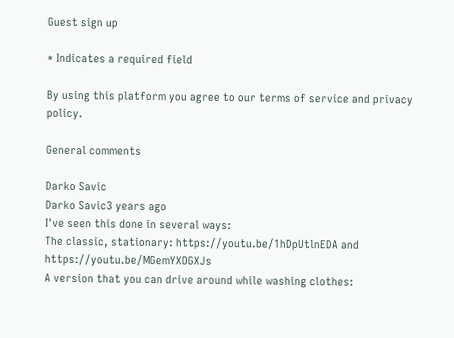Guest sign up

* Indicates a required field

By using this platform you agree to our terms of service and privacy policy.

General comments

Darko Savic
Darko Savic3 years ago
I've seen this done in several ways:
The classic, stationary: https://youtu.be/1hDpUtlnEDA and https://youtu.be/MGemYXOGXJs
A version that you can drive around while washing clothes: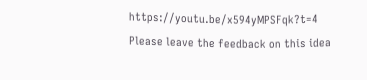https://youtu.be/x594yMPSFqk?t=4
Please leave the feedback on this idea